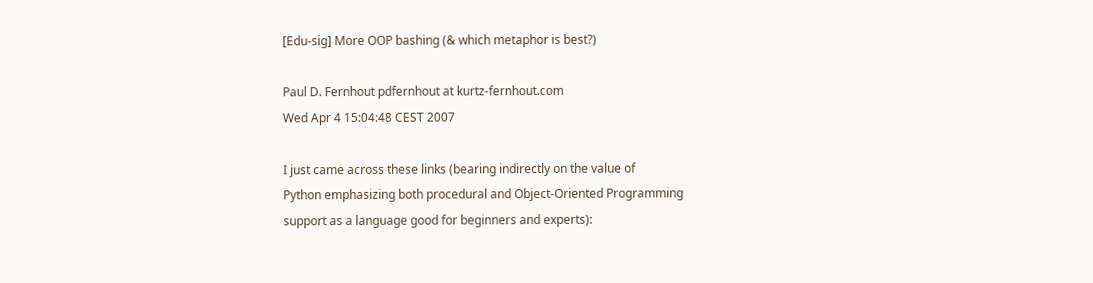[Edu-sig] More OOP bashing (& which metaphor is best?)

Paul D. Fernhout pdfernhout at kurtz-fernhout.com
Wed Apr 4 15:04:48 CEST 2007

I just came across these links (bearing indirectly on the value of
Python emphasizing both procedural and Object-Oriented Programming
support as a language good for beginners and experts):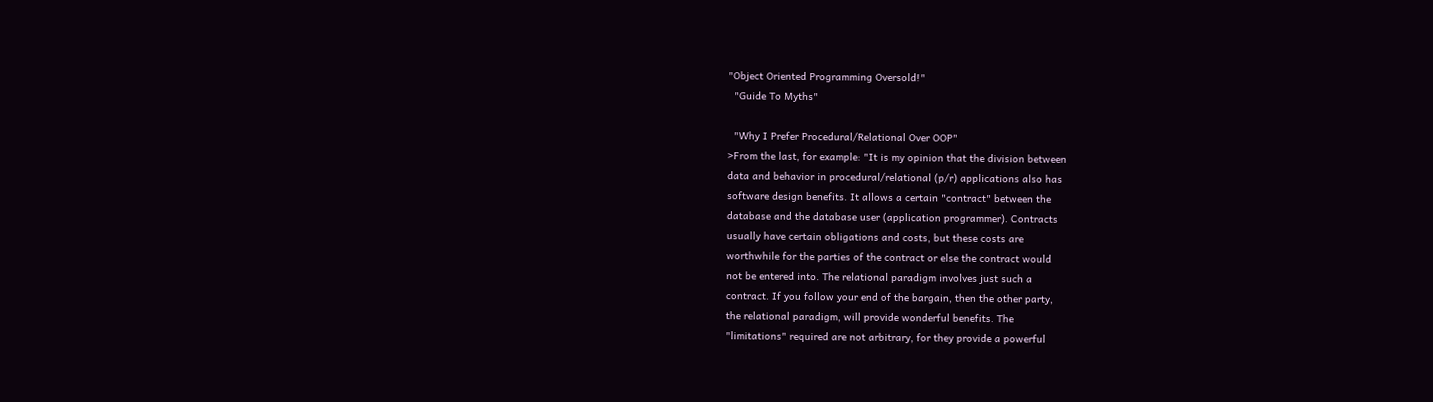"Object Oriented Programming Oversold!"
  "Guide To Myths"

  "Why I Prefer Procedural/Relational Over OOP"
>From the last, for example: "It is my opinion that the division between
data and behavior in procedural/relational (p/r) applications also has
software design benefits. It allows a certain "contract" between the
database and the database user (application programmer). Contracts
usually have certain obligations and costs, but these costs are
worthwhile for the parties of the contract or else the contract would
not be entered into. The relational paradigm involves just such a
contract. If you follow your end of the bargain, then the other party,
the relational paradigm, will provide wonderful benefits. The
"limitations" required are not arbitrary, for they provide a powerful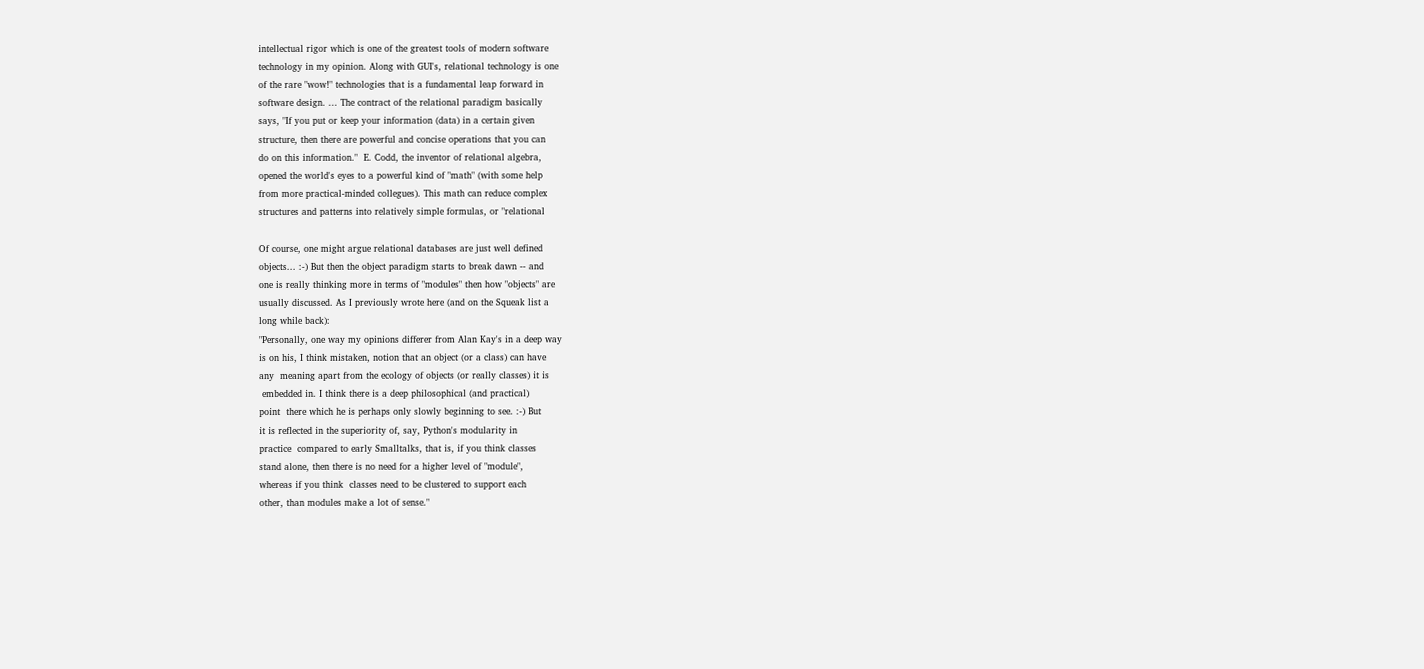intellectual rigor which is one of the greatest tools of modern software
technology in my opinion. Along with GUI's, relational technology is one
of the rare "wow!" technologies that is a fundamental leap forward in
software design. ... The contract of the relational paradigm basically
says, "If you put or keep your information (data) in a certain given
structure, then there are powerful and concise operations that you can
do on this information."  E. Codd, the inventor of relational algebra,
opened the world's eyes to a powerful kind of "math" (with some help
from more practical-minded collegues). This math can reduce complex
structures and patterns into relatively simple formulas, or "relational

Of course, one might argue relational databases are just well defined
objects... :-) But then the object paradigm starts to break dawn -- and
one is really thinking more in terms of "modules" then how "objects" are
usually discussed. As I previously wrote here (and on the Squeak list a
long while back):
"Personally, one way my opinions differer from Alan Kay's in a deep way
is on his, I think mistaken, notion that an object (or a class) can have
any  meaning apart from the ecology of objects (or really classes) it is
 embedded in. I think there is a deep philosophical (and practical)
point  there which he is perhaps only slowly beginning to see. :-) But
it is reflected in the superiority of, say, Python's modularity in
practice  compared to early Smalltalks, that is, if you think classes
stand alone, then there is no need for a higher level of "module",
whereas if you think  classes need to be clustered to support each
other, than modules make a lot of sense."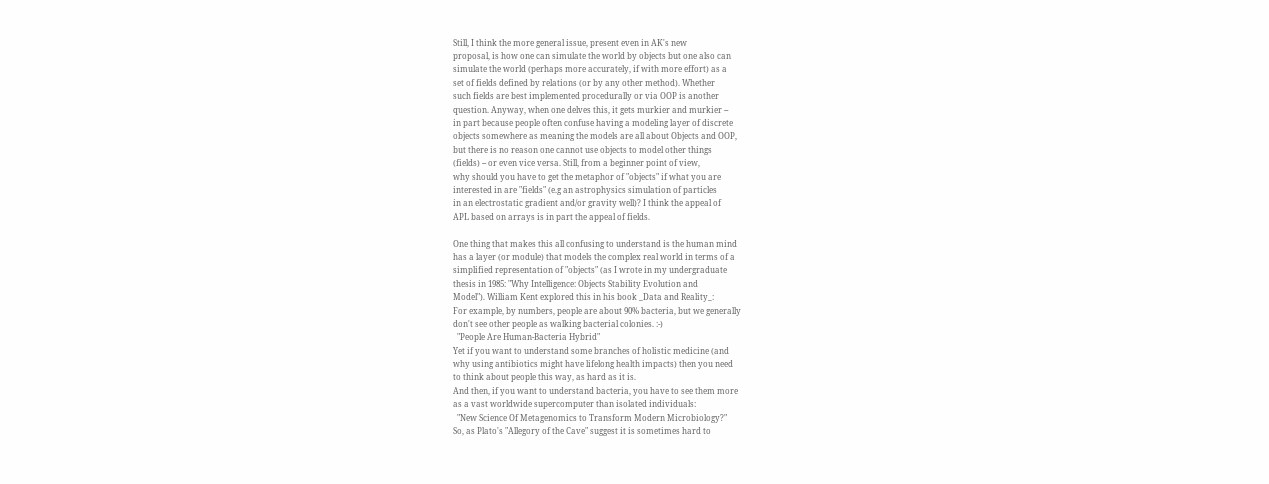Still, I think the more general issue, present even in AK's new
proposal, is how one can simulate the world by objects but one also can
simulate the world (perhaps more accurately, if with more effort) as a
set of fields defined by relations (or by any other method). Whether
such fields are best implemented procedurally or via OOP is another
question. Anyway, when one delves this, it gets murkier and murkier --
in part because people often confuse having a modeling layer of discrete
objects somewhere as meaning the models are all about Objects and OOP,
but there is no reason one cannot use objects to model other things
(fields) -- or even vice versa. Still, from a beginner point of view,
why should you have to get the metaphor of "objects" if what you are
interested in are "fields" (e.g an astrophysics simulation of particles
in an electrostatic gradient and/or gravity well)? I think the appeal of
APL based on arrays is in part the appeal of fields.

One thing that makes this all confusing to understand is the human mind
has a layer (or module) that models the complex real world in terms of a
simplified representation of "objects" (as I wrote in my undergraduate
thesis in 1985: "Why Intelligence: Objects Stability Evolution and
Model"). William Kent explored this in his book _Data and Reality_:
For example, by numbers, people are about 90% bacteria, but we generally
don't see other people as walking bacterial colonies. :-)
  "People Are Human-Bacteria Hybrid"
Yet if you want to understand some branches of holistic medicine (and
why using antibiotics might have lifelong health impacts) then you need
to think about people this way, as hard as it is.
And then, if you want to understand bacteria, you have to see them more
as a vast worldwide supercomputer than isolated individuals:
  "New Science Of Metagenomics to Transform Modern Microbiology?"
So, as Plato's "Allegory of the Cave" suggest it is sometimes hard to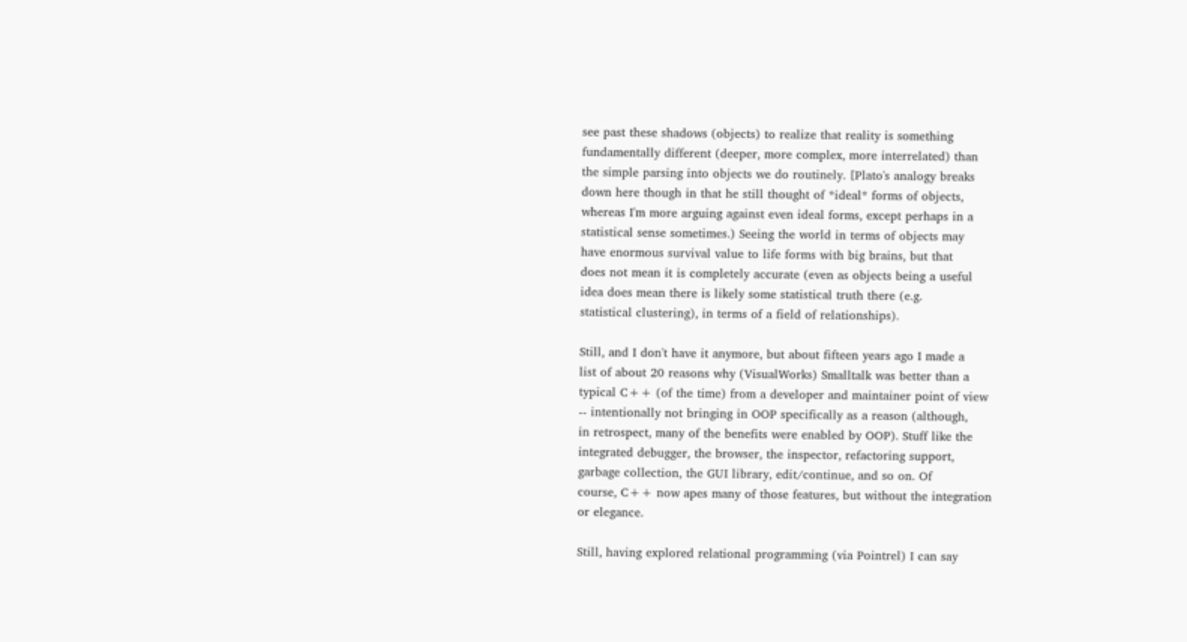see past these shadows (objects) to realize that reality is something
fundamentally different (deeper, more complex, more interrelated) than
the simple parsing into objects we do routinely. [Plato's analogy breaks
down here though in that he still thought of *ideal* forms of objects,
whereas I'm more arguing against even ideal forms, except perhaps in a
statistical sense sometimes.) Seeing the world in terms of objects may
have enormous survival value to life forms with big brains, but that
does not mean it is completely accurate (even as objects being a useful
idea does mean there is likely some statistical truth there (e.g.
statistical clustering), in terms of a field of relationships).

Still, and I don't have it anymore, but about fifteen years ago I made a
list of about 20 reasons why (VisualWorks) Smalltalk was better than a
typical C++ (of the time) from a developer and maintainer point of view
-- intentionally not bringing in OOP specifically as a reason (although,
in retrospect, many of the benefits were enabled by OOP). Stuff like the
integrated debugger, the browser, the inspector, refactoring support,
garbage collection, the GUI library, edit/continue, and so on. Of
course, C++ now apes many of those features, but without the integration
or elegance.

Still, having explored relational programming (via Pointrel) I can say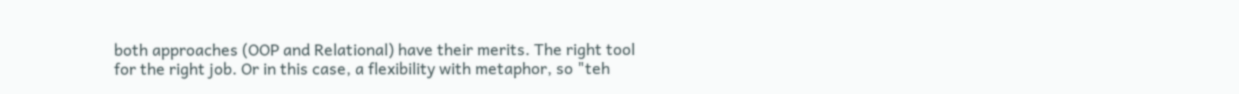both approaches (OOP and Relational) have their merits. The right tool
for the right job. Or in this case, a flexibility with metaphor, so "teh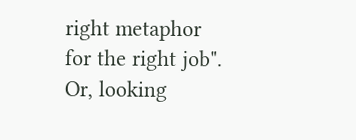right metaphor for the right job". Or, looking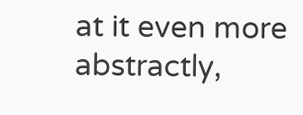at it even more
abstractly,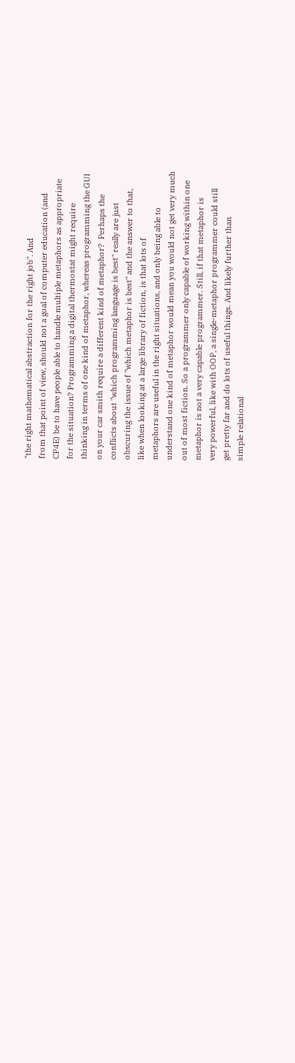"the right mathematical abstraction for the right job". And
from that point of view, should not a goal of computer education (and
CP4E) be to have people able to handle multiple metaphors as appropriate
for the situation? Programming a digital thermostat might require
thinking in terms of one kind of metaphor, whereas programming the GUI
on your car smith require a different kind of metaphor?  Perhaps the
conflicts about "which programming language is best" really are just
obscuring the issue of "which metaphor is best" and the answer to that,
like when looking at a large library of fiction, is that lots of
metaphors are useful in the right situations, and only being able to
understand one kind of metaphor would mean you would not get very much
out of most fiction. So a programmer only capable of working within one
metaphor is not a very capable programmer. Still, if that metaphor is
very powerful, like with OOP, a single-metaphor programmer could still
get pretty far and do lots of useful things. And likely further than
simple relational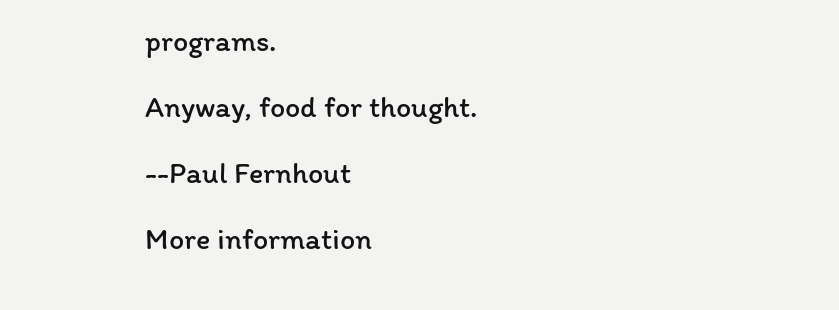programs.

Anyway, food for thought.

--Paul Fernhout

More information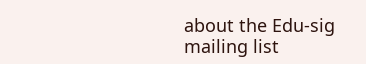about the Edu-sig mailing list